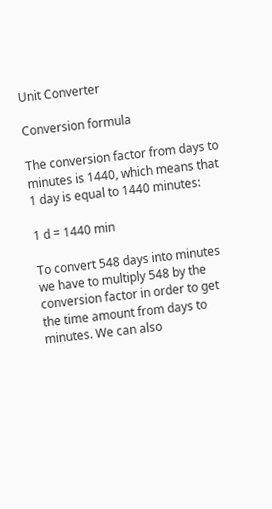Unit Converter

Conversion formula

The conversion factor from days to minutes is 1440, which means that 1 day is equal to 1440 minutes:

1 d = 1440 min

To convert 548 days into minutes we have to multiply 548 by the conversion factor in order to get the time amount from days to minutes. We can also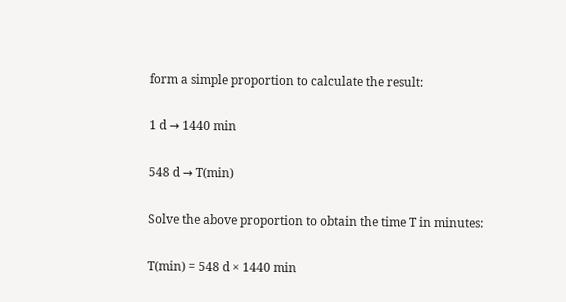form a simple proportion to calculate the result:

1 d → 1440 min

548 d → T(min)

Solve the above proportion to obtain the time T in minutes:

T(min) = 548 d × 1440 min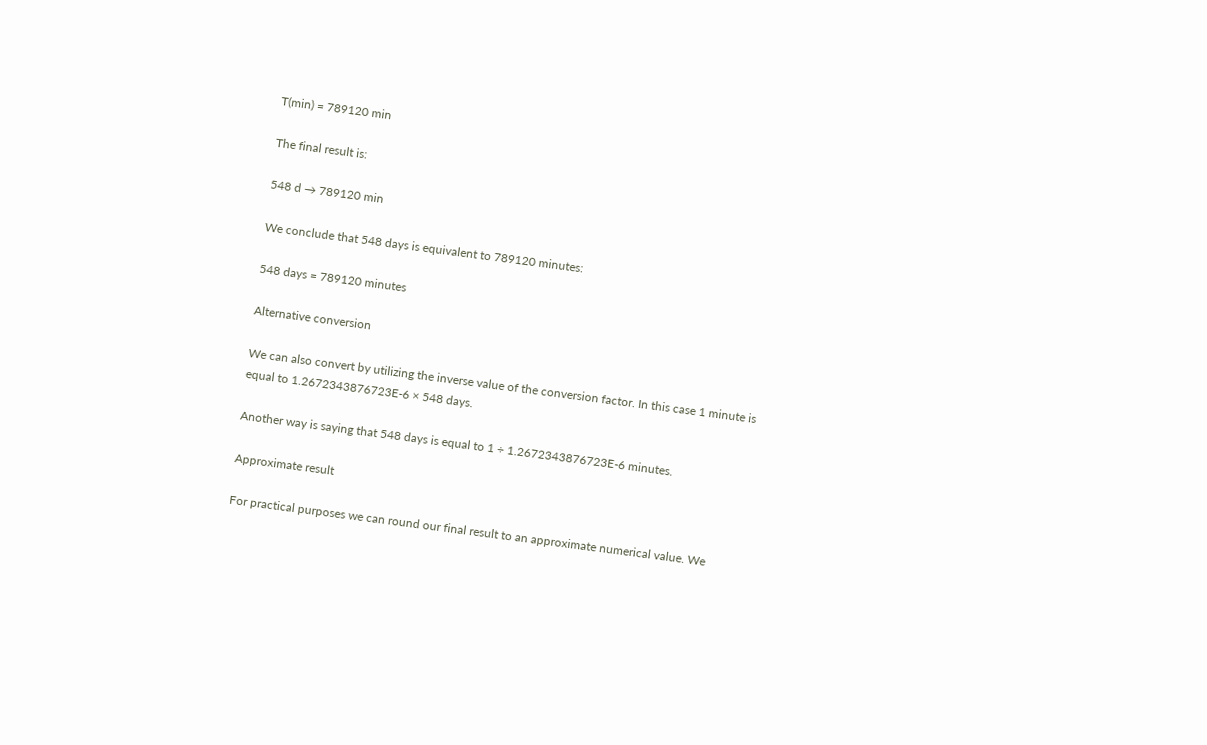T(min) = 789120 min

The final result is:

548 d → 789120 min

We conclude that 548 days is equivalent to 789120 minutes:

548 days = 789120 minutes

Alternative conversion

We can also convert by utilizing the inverse value of the conversion factor. In this case 1 minute is equal to 1.2672343876723E-6 × 548 days.

Another way is saying that 548 days is equal to 1 ÷ 1.2672343876723E-6 minutes.

Approximate result

For practical purposes we can round our final result to an approximate numerical value. We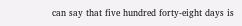can say that five hundred forty-eight days is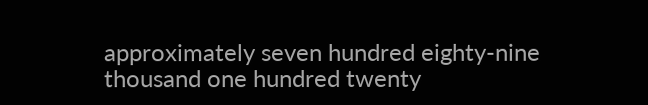approximately seven hundred eighty-nine thousand one hundred twenty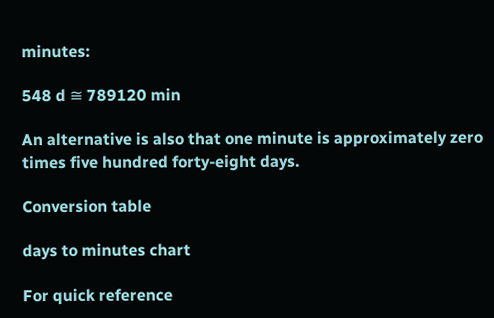minutes:

548 d ≅ 789120 min

An alternative is also that one minute is approximately zero times five hundred forty-eight days.

Conversion table

days to minutes chart

For quick reference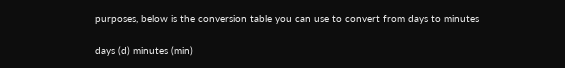purposes, below is the conversion table you can use to convert from days to minutes

days (d) minutes (min)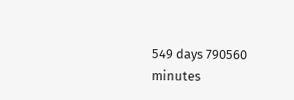549 days 790560 minutes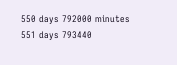550 days 792000 minutes
551 days 793440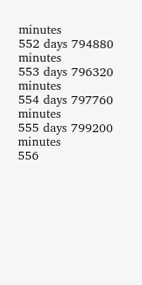minutes
552 days 794880 minutes
553 days 796320 minutes
554 days 797760 minutes
555 days 799200 minutes
556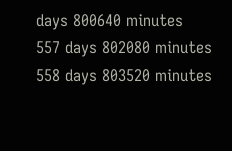days 800640 minutes
557 days 802080 minutes
558 days 803520 minutes